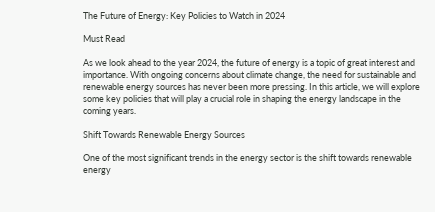The Future of Energy: Key Policies to Watch in 2024

Must Read

As we look ahead to the year 2024, the future of energy is a topic of great interest and importance. With ongoing concerns about climate change, the need for sustainable and renewable energy sources has never been more pressing. In this article, we will explore some key policies that will play a crucial role in shaping the energy landscape in the coming years.

Shift Towards Renewable Energy Sources

One of the most significant trends in the energy sector is the shift towards renewable energy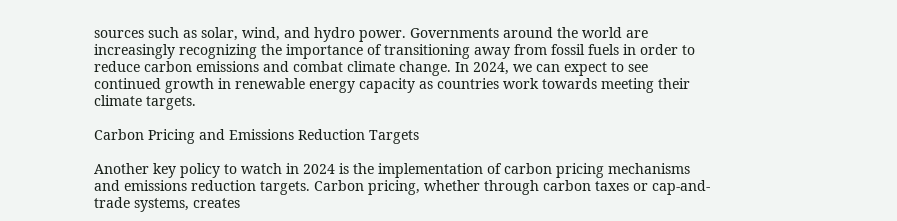sources such as solar, wind, and hydro power. Governments around the world are increasingly recognizing the importance of transitioning away from fossil fuels in order to reduce carbon emissions and combat climate change. In 2024, we can expect to see continued growth in renewable energy capacity as countries work towards meeting their climate targets.

Carbon Pricing and Emissions Reduction Targets

Another key policy to watch in 2024 is the implementation of carbon pricing mechanisms and emissions reduction targets. Carbon pricing, whether through carbon taxes or cap-and-trade systems, creates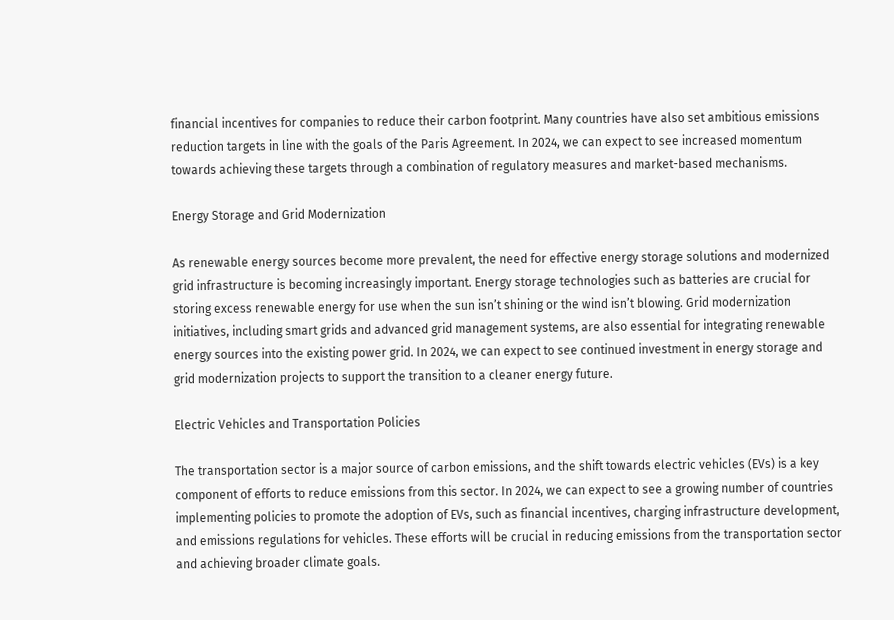financial incentives for companies to reduce their carbon footprint. Many countries have also set ambitious emissions reduction targets in line with the goals of the Paris Agreement. In 2024, we can expect to see increased momentum towards achieving these targets through a combination of regulatory measures and market-based mechanisms.

Energy Storage and Grid Modernization

As renewable energy sources become more prevalent, the need for effective energy storage solutions and modernized grid infrastructure is becoming increasingly important. Energy storage technologies such as batteries are crucial for storing excess renewable energy for use when the sun isn’t shining or the wind isn’t blowing. Grid modernization initiatives, including smart grids and advanced grid management systems, are also essential for integrating renewable energy sources into the existing power grid. In 2024, we can expect to see continued investment in energy storage and grid modernization projects to support the transition to a cleaner energy future.

Electric Vehicles and Transportation Policies

The transportation sector is a major source of carbon emissions, and the shift towards electric vehicles (EVs) is a key component of efforts to reduce emissions from this sector. In 2024, we can expect to see a growing number of countries implementing policies to promote the adoption of EVs, such as financial incentives, charging infrastructure development, and emissions regulations for vehicles. These efforts will be crucial in reducing emissions from the transportation sector and achieving broader climate goals.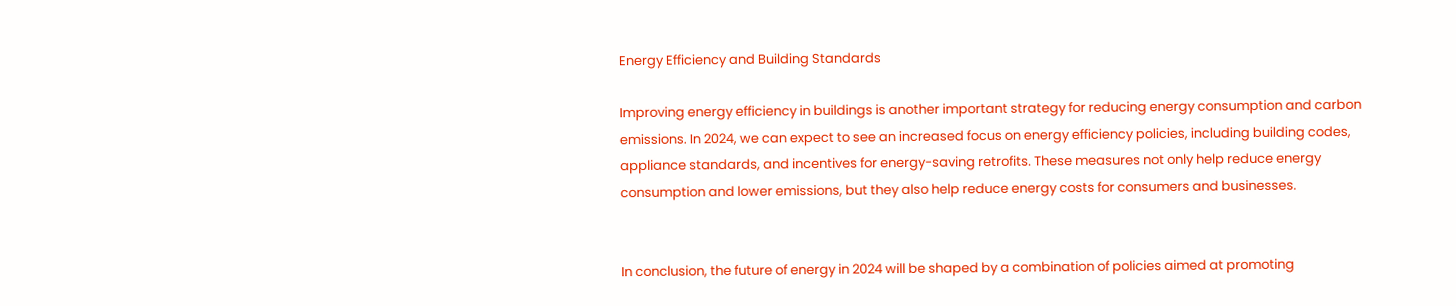Energy Efficiency and Building Standards

Improving energy efficiency in buildings is another important strategy for reducing energy consumption and carbon emissions. In 2024, we can expect to see an increased focus on energy efficiency policies, including building codes, appliance standards, and incentives for energy-saving retrofits. These measures not only help reduce energy consumption and lower emissions, but they also help reduce energy costs for consumers and businesses.


In conclusion, the future of energy in 2024 will be shaped by a combination of policies aimed at promoting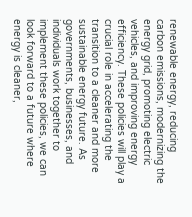renewable energy, reducing carbon emissions, modernizing the energy grid, promoting electric vehicles, and improving energy efficiency. These policies will play a crucial role in accelerating the transition to a cleaner and more sustainable energy future. As governments, businesses, and individuals work together to implement these policies, we can look forward to a future where energy is cleaner,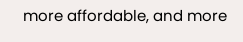more affordable, and more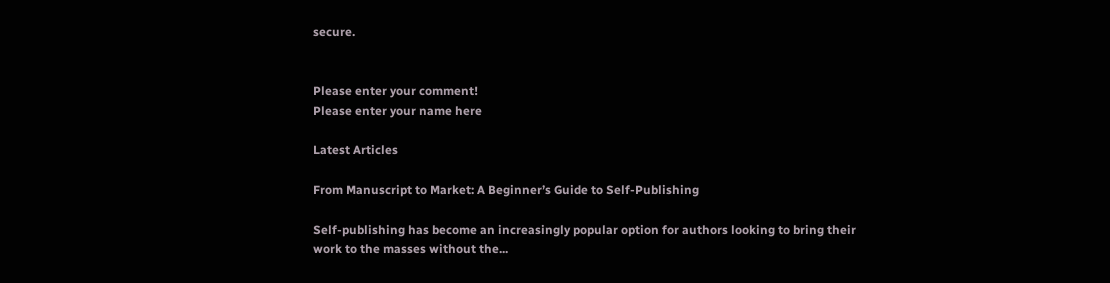secure.


Please enter your comment!
Please enter your name here

Latest Articles

From Manuscript to Market: A Beginner’s Guide to Self-Publishing

Self-publishing has become an increasingly popular option for authors looking to bring their work to the masses without the...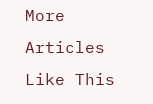More Articles Like This